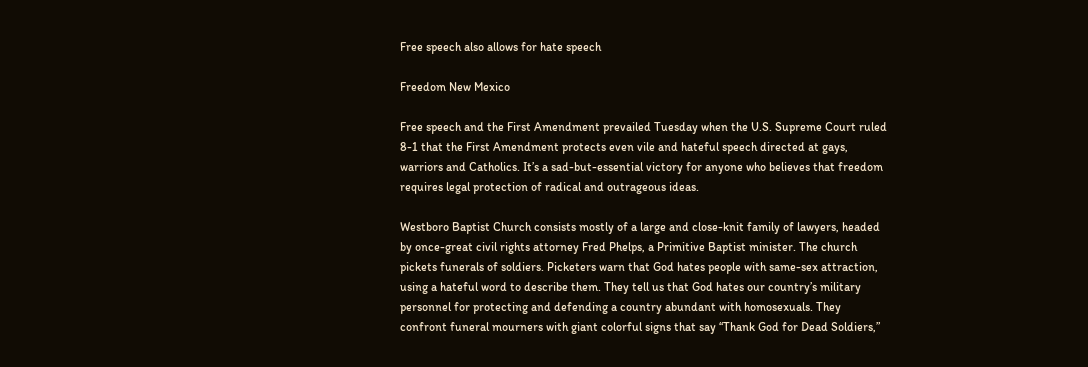Free speech also allows for hate speech

Freedom New Mexico

Free speech and the First Amendment prevailed Tuesday when the U.S. Supreme Court ruled 8-1 that the First Amendment protects even vile and hateful speech directed at gays, warriors and Catholics. It’s a sad-but-essential victory for anyone who believes that freedom requires legal protection of radical and outrageous ideas.

Westboro Baptist Church consists mostly of a large and close-knit family of lawyers, headed by once-great civil rights attorney Fred Phelps, a Primitive Baptist minister. The church pickets funerals of soldiers. Picketers warn that God hates people with same-sex attraction, using a hateful word to describe them. They tell us that God hates our country’s military personnel for protecting and defending a country abundant with homosexuals. They confront funeral mourners with giant colorful signs that say “Thank God for Dead Soldiers,”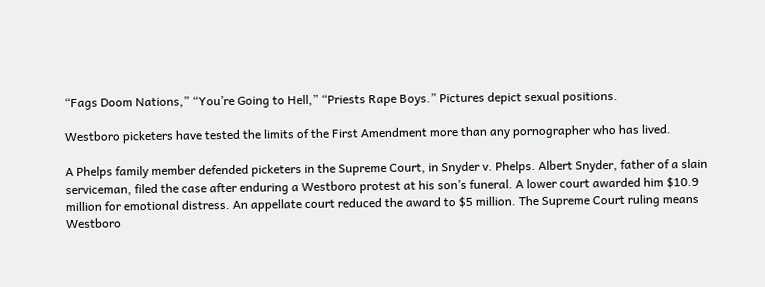“Fags Doom Nations,” “You’re Going to Hell,” “Priests Rape Boys.” Pictures depict sexual positions.

Westboro picketers have tested the limits of the First Amendment more than any pornographer who has lived.

A Phelps family member defended picketers in the Supreme Court, in Snyder v. Phelps. Albert Snyder, father of a slain serviceman, filed the case after enduring a Westboro protest at his son’s funeral. A lower court awarded him $10.9 million for emotional distress. An appellate court reduced the award to $5 million. The Supreme Court ruling means Westboro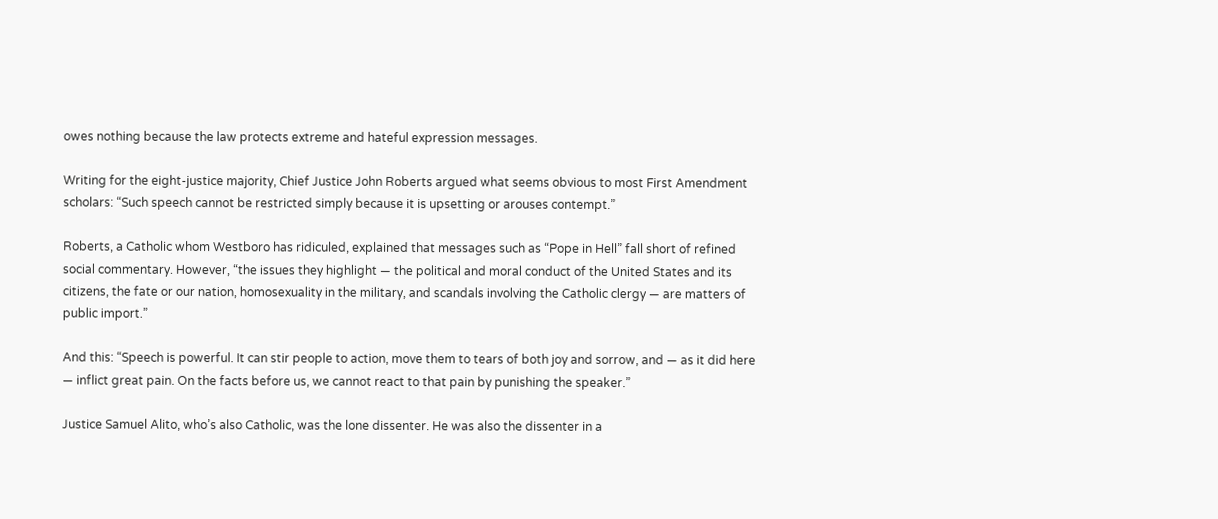owes nothing because the law protects extreme and hateful expression messages.

Writing for the eight-justice majority, Chief Justice John Roberts argued what seems obvious to most First Amendment scholars: “Such speech cannot be restricted simply because it is upsetting or arouses contempt.”

Roberts, a Catholic whom Westboro has ridiculed, explained that messages such as “Pope in Hell” fall short of refined social commentary. However, “the issues they highlight — the political and moral conduct of the United States and its citizens, the fate or our nation, homosexuality in the military, and scandals involving the Catholic clergy — are matters of public import.”

And this: “Speech is powerful. It can stir people to action, move them to tears of both joy and sorrow, and — as it did here — inflict great pain. On the facts before us, we cannot react to that pain by punishing the speaker.”

Justice Samuel Alito, who’s also Catholic, was the lone dissenter. He was also the dissenter in a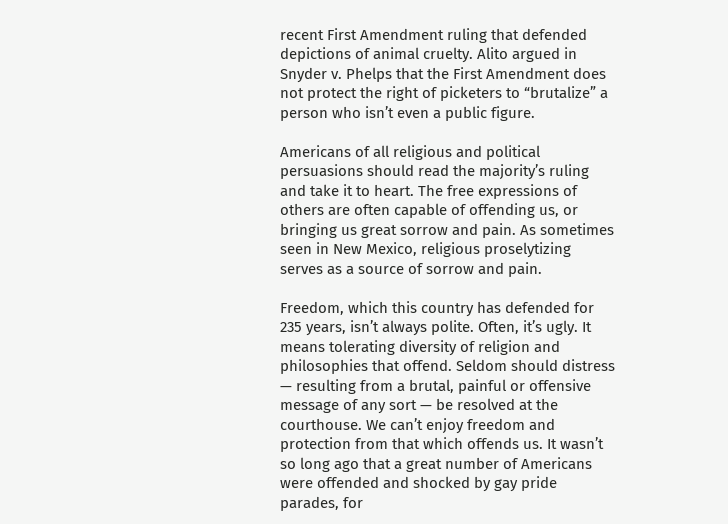recent First Amendment ruling that defended depictions of animal cruelty. Alito argued in Snyder v. Phelps that the First Amendment does not protect the right of picketers to “brutalize” a person who isn’t even a public figure.

Americans of all religious and political persuasions should read the majority’s ruling and take it to heart. The free expressions of others are often capable of offending us, or bringing us great sorrow and pain. As sometimes seen in New Mexico, religious proselytizing serves as a source of sorrow and pain.

Freedom, which this country has defended for 235 years, isn’t always polite. Often, it’s ugly. It means tolerating diversity of religion and philosophies that offend. Seldom should distress — resulting from a brutal, painful or offensive message of any sort — be resolved at the courthouse. We can’t enjoy freedom and protection from that which offends us. It wasn’t so long ago that a great number of Americans were offended and shocked by gay pride parades, for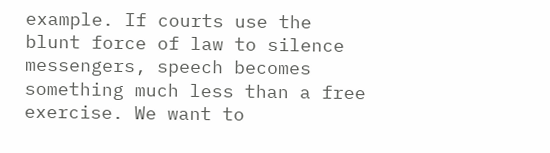example. If courts use the blunt force of law to silence messengers, speech becomes something much less than a free exercise. We want to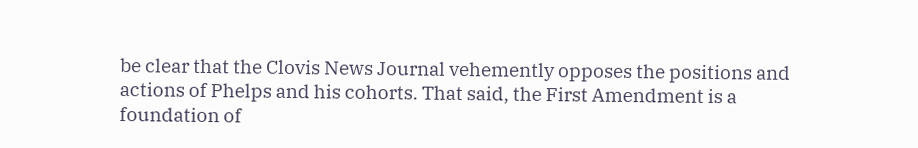be clear that the Clovis News Journal vehemently opposes the positions and actions of Phelps and his cohorts. That said, the First Amendment is a foundation of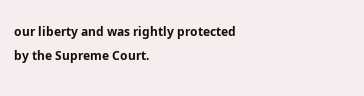our liberty and was rightly protected by the Supreme Court.